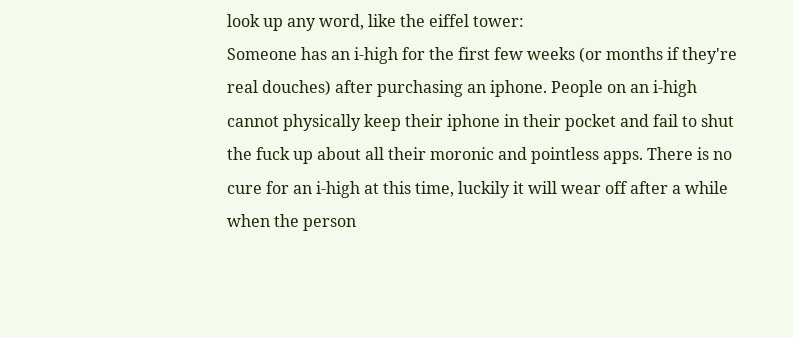look up any word, like the eiffel tower:
Someone has an i-high for the first few weeks (or months if they're real douches) after purchasing an iphone. People on an i-high cannot physically keep their iphone in their pocket and fail to shut the fuck up about all their moronic and pointless apps. There is no cure for an i-high at this time, luckily it will wear off after a while when the person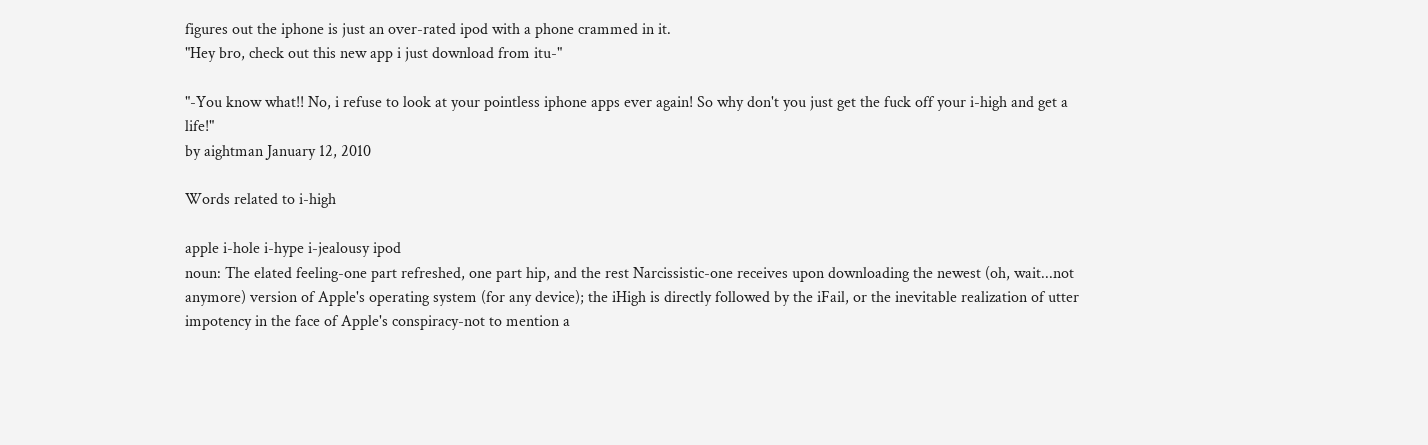figures out the iphone is just an over-rated ipod with a phone crammed in it.
"Hey bro, check out this new app i just download from itu-"

"-You know what!! No, i refuse to look at your pointless iphone apps ever again! So why don't you just get the fuck off your i-high and get a life!"
by aightman January 12, 2010

Words related to i-high

apple i-hole i-hype i-jealousy ipod
noun: The elated feeling-one part refreshed, one part hip, and the rest Narcissistic-one receives upon downloading the newest (oh, wait...not anymore) version of Apple's operating system (for any device); the iHigh is directly followed by the iFail, or the inevitable realization of utter impotency in the face of Apple's conspiracy-not to mention a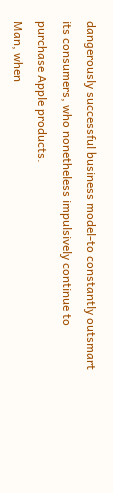dangerously successful business model-to constantly outsmart its consumers, who nonetheless impulsively continue to purchase Apple products.
Man, when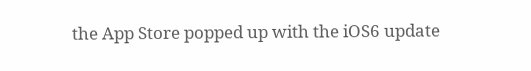the App Store popped up with the iOS6 update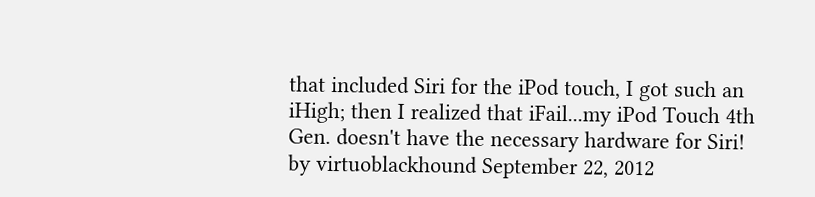that included Siri for the iPod touch, I got such an iHigh; then I realized that iFail...my iPod Touch 4th Gen. doesn't have the necessary hardware for Siri!
by virtuoblackhound September 22, 2012